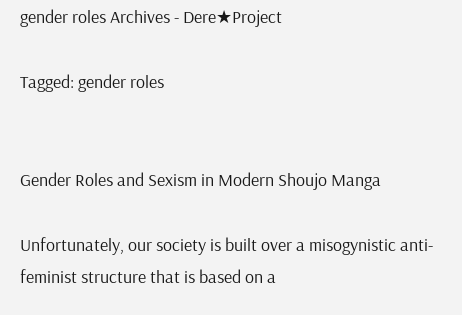gender roles Archives - Dere★Project

Tagged: gender roles


Gender Roles and Sexism in Modern Shoujo Manga

Unfortunately, our society is built over a misogynistic anti-feminist structure that is based on a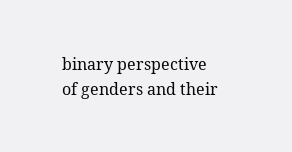binary perspective of genders and their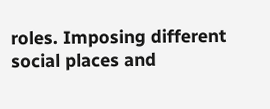roles. Imposing different social places and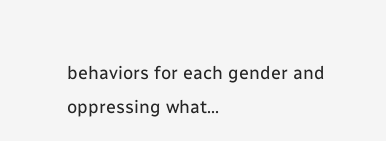behaviors for each gender and oppressing what...